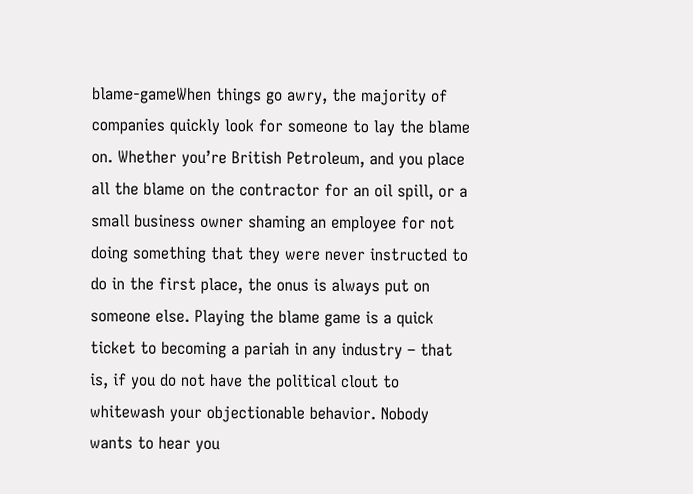blame-gameWhen things go awry, the majority of companies quickly look for someone to lay the blame on. Whether you’re British Petroleum, and you place all the blame on the contractor for an oil spill, or a small business owner shaming an employee for not doing something that they were never instructed to do in the first place, the onus is always put on someone else. Playing the blame game is a quick ticket to becoming a pariah in any industry – that is, if you do not have the political clout to whitewash your objectionable behavior. Nobody wants to hear you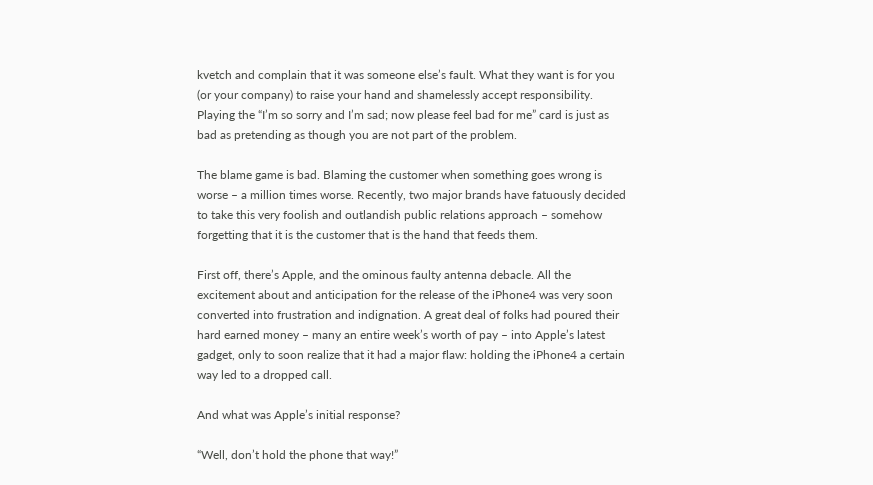kvetch and complain that it was someone else’s fault. What they want is for you (or your company) to raise your hand and shamelessly accept responsibility. Playing the “I’m so sorry and I’m sad; now please feel bad for me” card is just as bad as pretending as though you are not part of the problem.

The blame game is bad. Blaming the customer when something goes wrong is worse – a million times worse. Recently, two major brands have fatuously decided to take this very foolish and outlandish public relations approach – somehow forgetting that it is the customer that is the hand that feeds them.

First off, there’s Apple, and the ominous faulty antenna debacle. All the excitement about and anticipation for the release of the iPhone4 was very soon converted into frustration and indignation. A great deal of folks had poured their hard earned money – many an entire week’s worth of pay – into Apple’s latest gadget, only to soon realize that it had a major flaw: holding the iPhone4 a certain way led to a dropped call.

And what was Apple’s initial response?

“Well, don’t hold the phone that way!”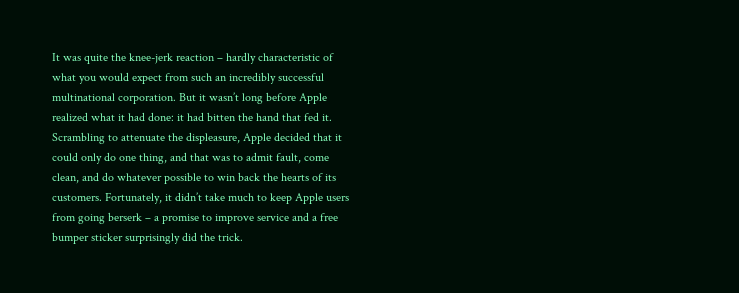It was quite the knee-jerk reaction – hardly characteristic of what you would expect from such an incredibly successful multinational corporation. But it wasn’t long before Apple realized what it had done: it had bitten the hand that fed it. Scrambling to attenuate the displeasure, Apple decided that it could only do one thing, and that was to admit fault, come clean, and do whatever possible to win back the hearts of its customers. Fortunately, it didn’t take much to keep Apple users from going berserk – a promise to improve service and a free bumper sticker surprisingly did the trick.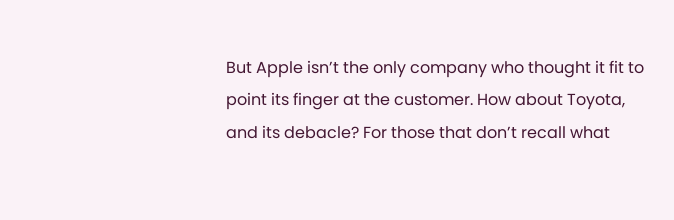But Apple isn’t the only company who thought it fit to point its finger at the customer. How about Toyota, and its debacle? For those that don’t recall what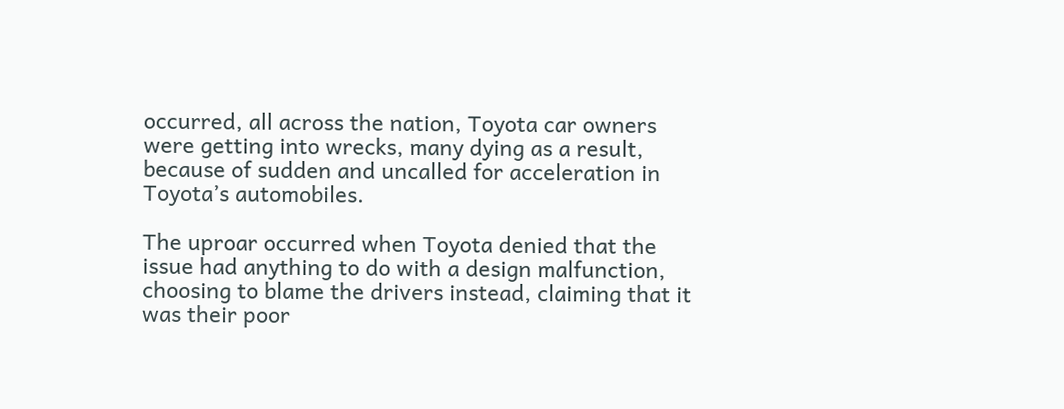occurred, all across the nation, Toyota car owners were getting into wrecks, many dying as a result, because of sudden and uncalled for acceleration in Toyota’s automobiles.

The uproar occurred when Toyota denied that the issue had anything to do with a design malfunction, choosing to blame the drivers instead, claiming that it was their poor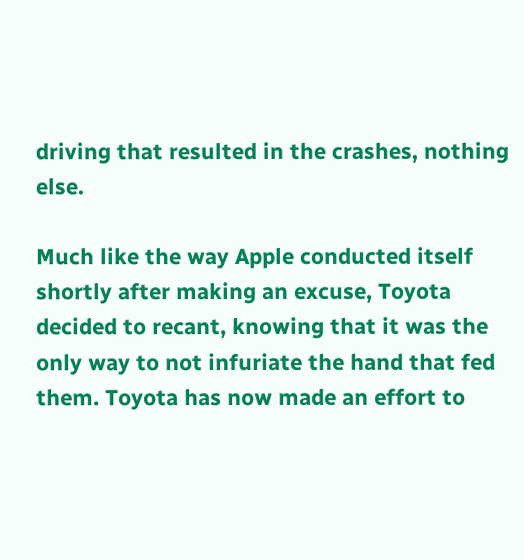driving that resulted in the crashes, nothing else.

Much like the way Apple conducted itself shortly after making an excuse, Toyota decided to recant, knowing that it was the only way to not infuriate the hand that fed them. Toyota has now made an effort to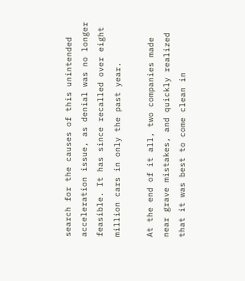search for the causes of this unintended acceleration issue, as denial was no longer feasible. It has since recalled over eight million cars in only the past year.

At the end of it all, two companies made near grave mistakes, and quickly realized that it was best to come clean in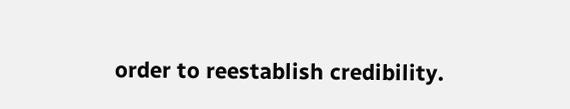order to reestablish credibility.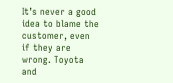It’s never a good idea to blame the customer, even if they are wrong. Toyota and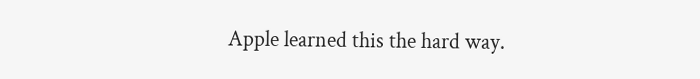Apple learned this the hard way.